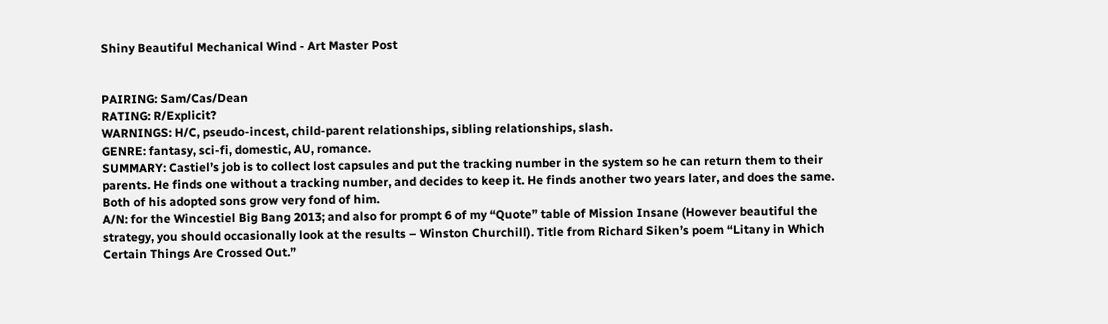Shiny Beautiful Mechanical Wind - Art Master Post


PAIRING: Sam/Cas/Dean
RATING: R/Explicit?
WARNINGS: H/C, pseudo-incest, child-parent relationships, sibling relationships, slash.
GENRE: fantasy, sci-fi, domestic, AU, romance.
SUMMARY: Castiel’s job is to collect lost capsules and put the tracking number in the system so he can return them to their parents. He finds one without a tracking number, and decides to keep it. He finds another two years later, and does the same. Both of his adopted sons grow very fond of him.
A/N: for the Wincestiel Big Bang 2013; and also for prompt 6 of my “Quote” table of Mission Insane (However beautiful the strategy, you should occasionally look at the results – Winston Churchill). Title from Richard Siken’s poem “Litany in Which Certain Things Are Crossed Out.”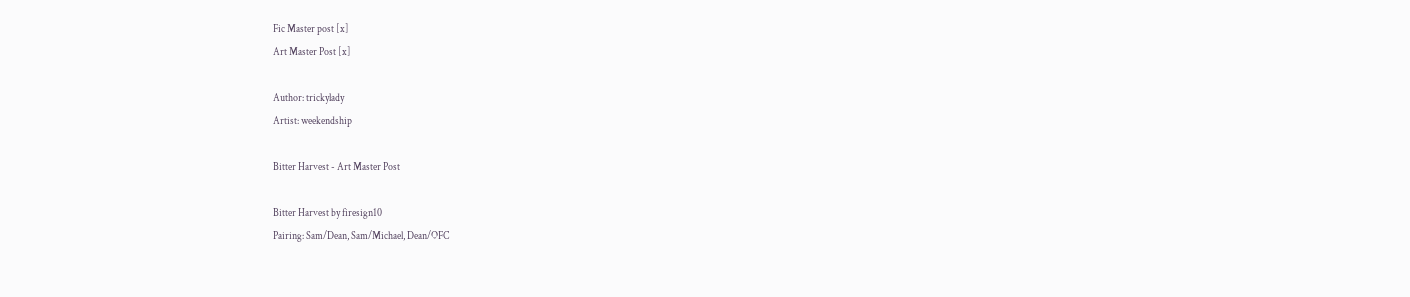Fic Master post [x]
Art Master Post [x]

Author: trickylady
Artist: weekendship

Bitter Harvest - Art Master Post

Bitter Harvest by firesign10
Pairing: Sam/Dean, Sam/Michael, Dean/OFC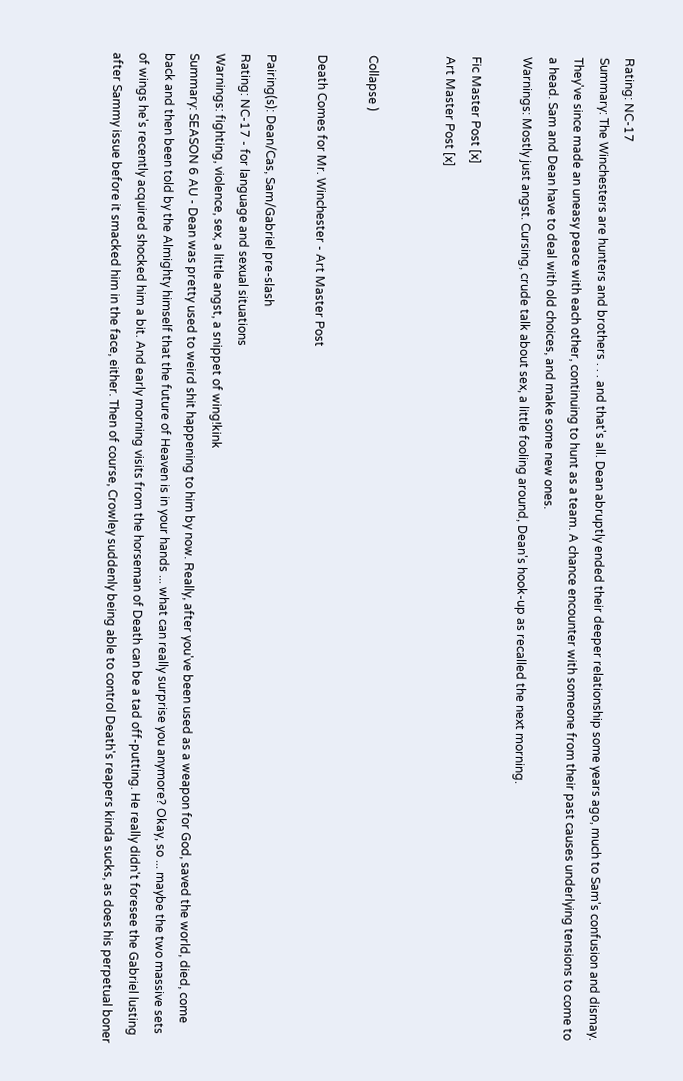Rating: NC-17
Summary: The Winchesters are hunters and brothers . . . and that's all. Dean abruptly ended their deeper relationship some years ago, much to Sam's confusion and dismay. They've since made an uneasy peace with each other, continuing to hunt as a team. A chance encounter with someone from their past causes underlying tensions to come to a head. Sam and Dean have to deal with old choices, and make some new ones.
Warnings: Mostly just angst. Cursing, crude talk about sex, a little fooling around, Dean's hook-up as recalled the next morning.

Fic Master Post [x]
Art Master Post [x]


Collapse )

Death Comes for Mr. Winchester - Art Master Post

Pairing(s): Dean/Cas, Sam/Gabriel pre-slash
Rating: NC-17 - for language and sexual situations
Warnings: fighting, violence, sex, a little angst, a snippet of wing!kink
Summary: SEASON 6 AU - Dean was pretty used to weird shit happening to him by now. Really, after you've been used as a weapon for God, saved the world, died, come back and then been told by the Almighty himself that the future of Heaven is in your hands ... what can really surprise you anymore? Okay, so ... maybe the two massive sets of wings he's recently acquired shocked him a bit. And early morning visits from the horseman of Death can be a tad off-putting. He really didn't foresee the Gabriel lusting after Sammy issue before it smacked him in the face, either. Then of course, Crowley suddenly being able to control Death's reapers kinda sucks, as does his perpetual boner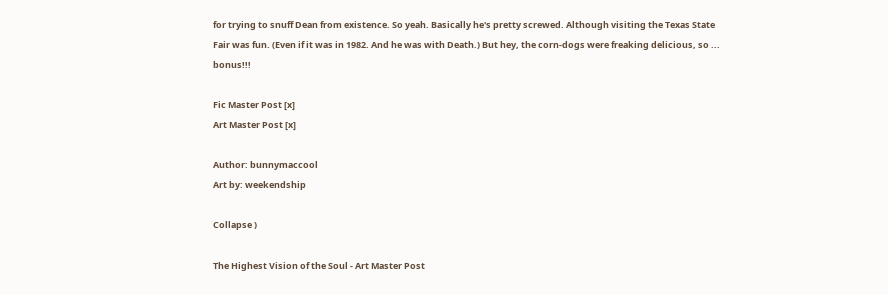for trying to snuff Dean from existence. So yeah. Basically he's pretty screwed. Although visiting the Texas State Fair was fun. (Even if it was in 1982. And he was with Death.) But hey, the corn-dogs were freaking delicious, so ... bonus!!!

Fic Master Post [x]
Art Master Post [x]

Author: bunnymaccool
Art by: weekendship

Collapse )

The Highest Vision of the Soul - Art Master Post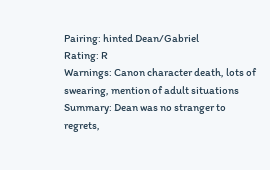Pairing: hinted Dean/Gabriel
Rating: R
Warnings: Canon character death, lots of swearing, mention of adult situations
Summary: Dean was no stranger to regrets,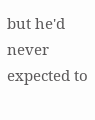but he'd never expected to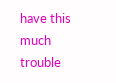have this much trouble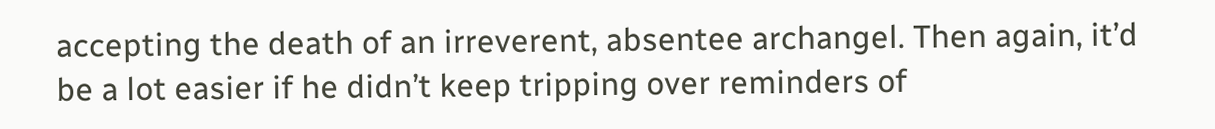accepting the death of an irreverent, absentee archangel. Then again, it’d be a lot easier if he didn’t keep tripping over reminders of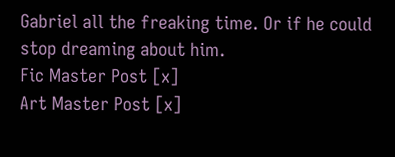Gabriel all the freaking time. Or if he could stop dreaming about him.
Fic Master Post [x]
Art Master Post [x]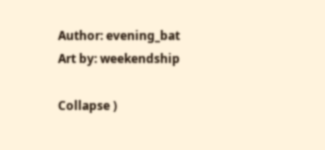Author: evening_bat
Art by: weekendship

Collapse )